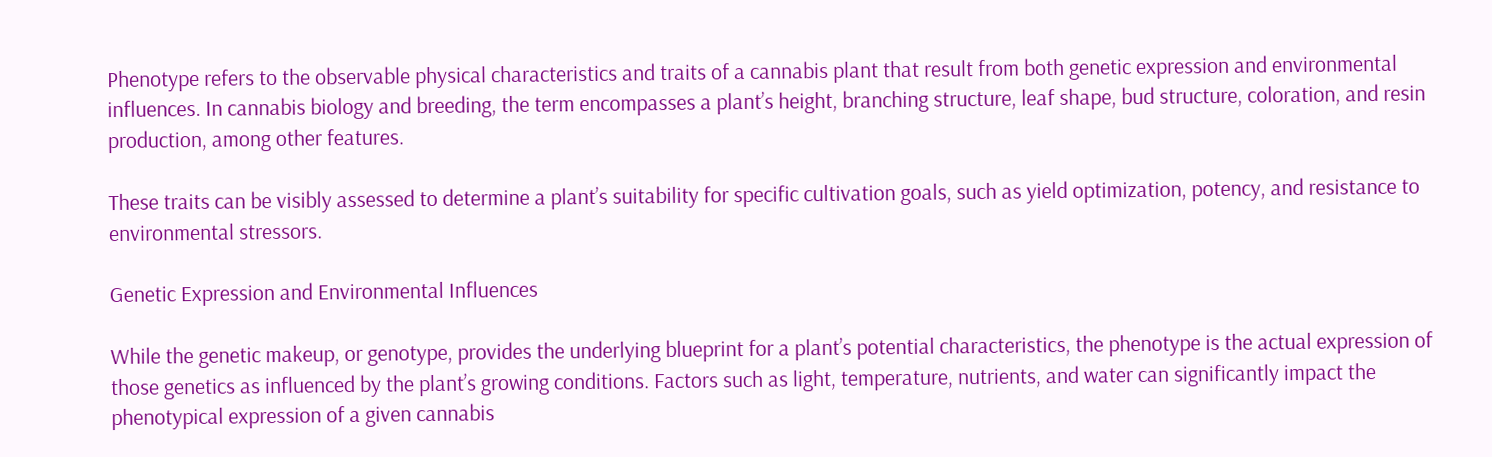Phenotype refers to the observable physical characteristics and traits of a cannabis plant that result from both genetic expression and environmental influences. In cannabis biology and breeding, the term encompasses a plant’s height, branching structure, leaf shape, bud structure, coloration, and resin production, among other features.

These traits can be visibly assessed to determine a plant’s suitability for specific cultivation goals, such as yield optimization, potency, and resistance to environmental stressors.

Genetic Expression and Environmental Influences

While the genetic makeup, or genotype, provides the underlying blueprint for a plant’s potential characteristics, the phenotype is the actual expression of those genetics as influenced by the plant’s growing conditions. Factors such as light, temperature, nutrients, and water can significantly impact the phenotypical expression of a given cannabis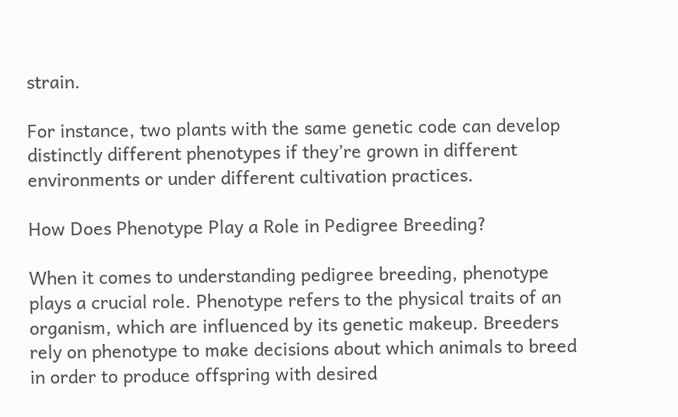strain.

For instance, two plants with the same genetic code can develop distinctly different phenotypes if they’re grown in different environments or under different cultivation practices.

How Does Phenotype Play a Role in Pedigree Breeding?

When it comes to understanding pedigree breeding, phenotype plays a crucial role. Phenotype refers to the physical traits of an organism, which are influenced by its genetic makeup. Breeders rely on phenotype to make decisions about which animals to breed in order to produce offspring with desired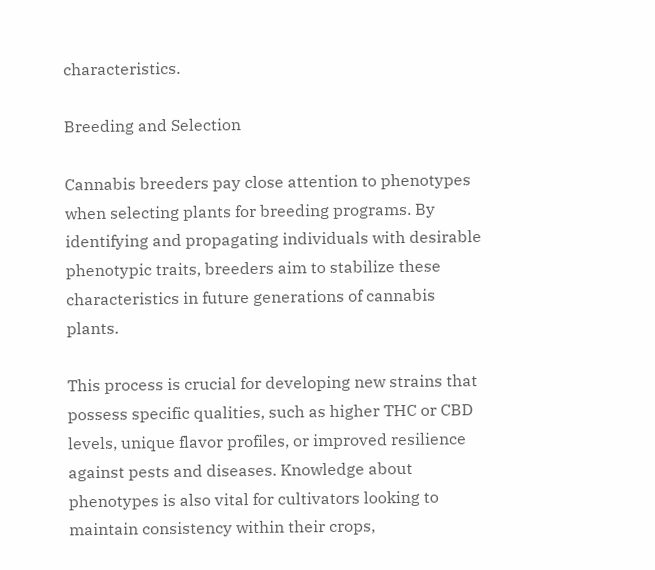characteristics.

Breeding and Selection

Cannabis breeders pay close attention to phenotypes when selecting plants for breeding programs. By identifying and propagating individuals with desirable phenotypic traits, breeders aim to stabilize these characteristics in future generations of cannabis plants.

This process is crucial for developing new strains that possess specific qualities, such as higher THC or CBD levels, unique flavor profiles, or improved resilience against pests and diseases. Knowledge about phenotypes is also vital for cultivators looking to maintain consistency within their crops,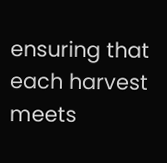ensuring that each harvest meets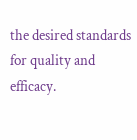the desired standards for quality and efficacy.